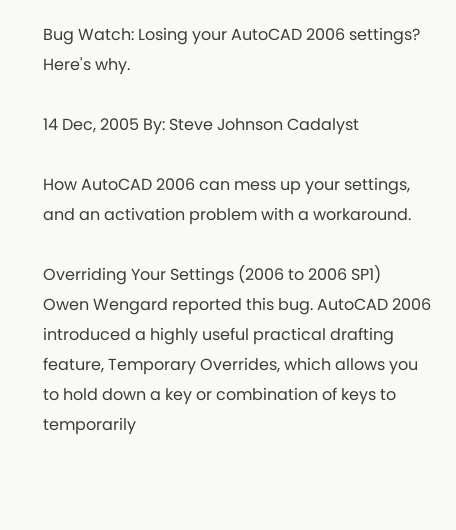Bug Watch: Losing your AutoCAD 2006 settings? Here's why.

14 Dec, 2005 By: Steve Johnson Cadalyst

How AutoCAD 2006 can mess up your settings, and an activation problem with a workaround.

Overriding Your Settings (2006 to 2006 SP1)
Owen Wengard reported this bug. AutoCAD 2006 introduced a highly useful practical drafting feature, Temporary Overrides, which allows you to hold down a key or combination of keys to temporarily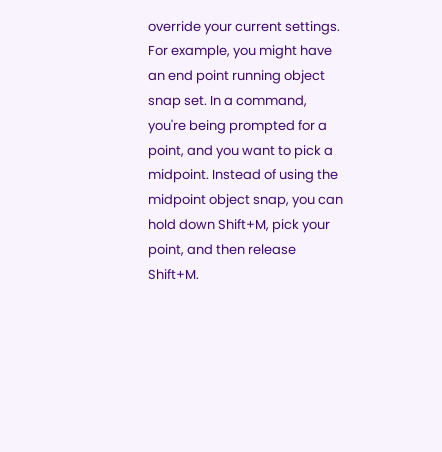override your current settings. For example, you might have an end point running object snap set. In a command, you're being prompted for a point, and you want to pick a midpoint. Instead of using the midpoint object snap, you can hold down Shift+M, pick your point, and then release Shift+M.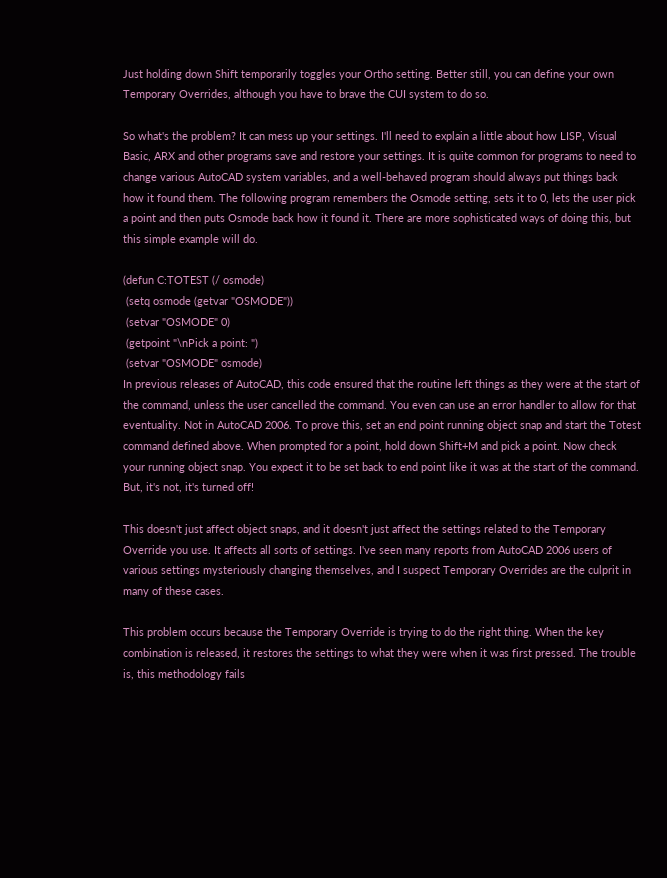Just holding down Shift temporarily toggles your Ortho setting. Better still, you can define your own Temporary Overrides, although you have to brave the CUI system to do so.

So what's the problem? It can mess up your settings. I'll need to explain a little about how LISP, Visual Basic, ARX and other programs save and restore your settings. It is quite common for programs to need to change various AutoCAD system variables, and a well-behaved program should always put things back how it found them. The following program remembers the Osmode setting, sets it to 0, lets the user pick a point and then puts Osmode back how it found it. There are more sophisticated ways of doing this, but this simple example will do.

(defun C:TOTEST (/ osmode)
 (setq osmode (getvar "OSMODE"))
 (setvar "OSMODE" 0)
 (getpoint "\nPick a point: ")
 (setvar "OSMODE" osmode)
In previous releases of AutoCAD, this code ensured that the routine left things as they were at the start of the command, unless the user cancelled the command. You even can use an error handler to allow for that eventuality. Not in AutoCAD 2006. To prove this, set an end point running object snap and start the Totest command defined above. When prompted for a point, hold down Shift+M and pick a point. Now check your running object snap. You expect it to be set back to end point like it was at the start of the command. But, it's not, it's turned off!

This doesn't just affect object snaps, and it doesn't just affect the settings related to the Temporary Override you use. It affects all sorts of settings. I've seen many reports from AutoCAD 2006 users of various settings mysteriously changing themselves, and I suspect Temporary Overrides are the culprit in many of these cases.

This problem occurs because the Temporary Override is trying to do the right thing. When the key combination is released, it restores the settings to what they were when it was first pressed. The trouble is, this methodology fails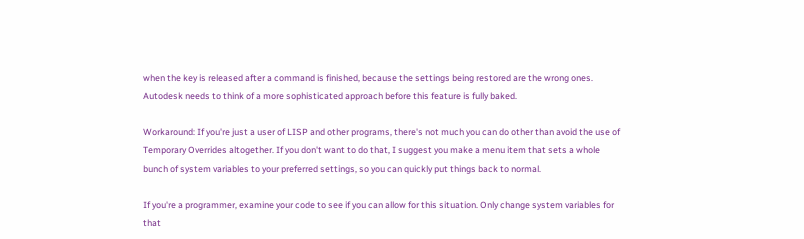when the key is released after a command is finished, because the settings being restored are the wrong ones. Autodesk needs to think of a more sophisticated approach before this feature is fully baked.

Workaround: If you're just a user of LISP and other programs, there's not much you can do other than avoid the use of Temporary Overrides altogether. If you don't want to do that, I suggest you make a menu item that sets a whole bunch of system variables to your preferred settings, so you can quickly put things back to normal.

If you're a programmer, examine your code to see if you can allow for this situation. Only change system variables for that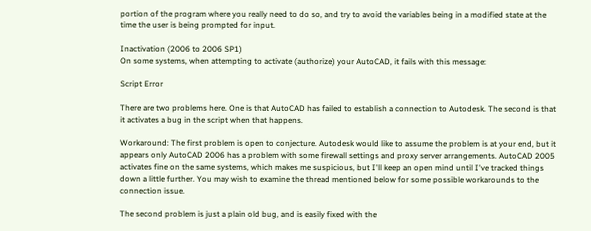portion of the program where you really need to do so, and try to avoid the variables being in a modified state at the time the user is being prompted for input.

Inactivation (2006 to 2006 SP1)
On some systems, when attempting to activate (authorize) your AutoCAD, it fails with this message:

Script Error

There are two problems here. One is that AutoCAD has failed to establish a connection to Autodesk. The second is that it activates a bug in the script when that happens.

Workaround: The first problem is open to conjecture. Autodesk would like to assume the problem is at your end, but it appears only AutoCAD 2006 has a problem with some firewall settings and proxy server arrangements. AutoCAD 2005 activates fine on the same systems, which makes me suspicious, but I'll keep an open mind until I've tracked things down a little further. You may wish to examine the thread mentioned below for some possible workarounds to the connection issue.

The second problem is just a plain old bug, and is easily fixed with the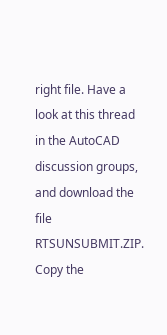right file. Have a look at this thread in the AutoCAD discussion groups, and download the file RTSUNSUBMIT.ZIP. Copy the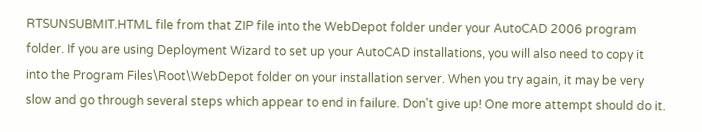RTSUNSUBMIT.HTML file from that ZIP file into the WebDepot folder under your AutoCAD 2006 program folder. If you are using Deployment Wizard to set up your AutoCAD installations, you will also need to copy it into the Program Files\Root\WebDepot folder on your installation server. When you try again, it may be very slow and go through several steps which appear to end in failure. Don't give up! One more attempt should do it.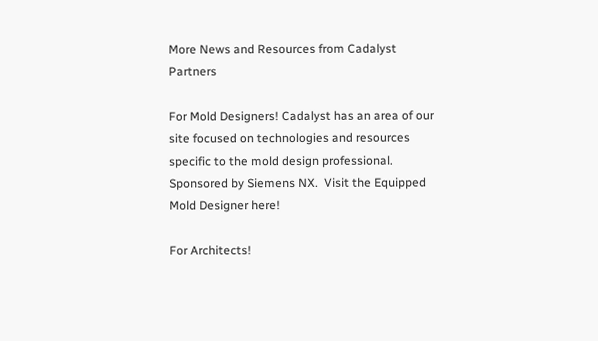More News and Resources from Cadalyst Partners

For Mold Designers! Cadalyst has an area of our site focused on technologies and resources specific to the mold design professional. Sponsored by Siemens NX.  Visit the Equipped Mold Designer here!

For Architects!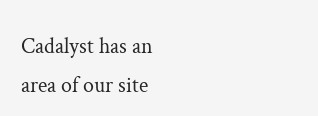Cadalyst has an area of our site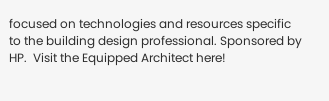focused on technologies and resources specific to the building design professional. Sponsored by HP.  Visit the Equipped Architect here!